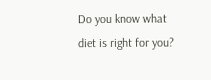Do you know what diet is right for you?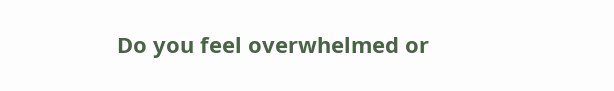Do you feel overwhelmed or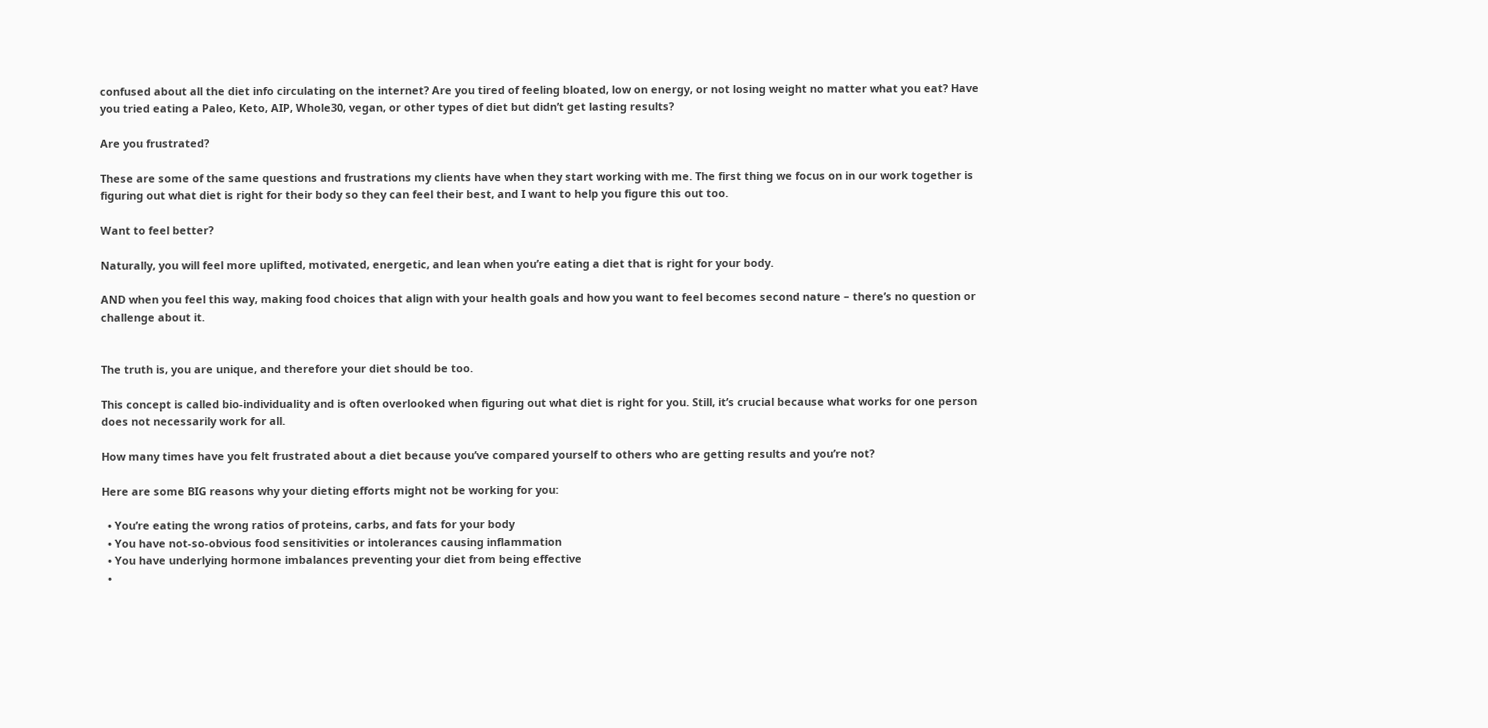confused about all the diet info circulating on the internet? Are you tired of feeling bloated, low on energy, or not losing weight no matter what you eat? Have you tried eating a Paleo, Keto, AIP, Whole30, vegan, or other types of diet but didn’t get lasting results?

Are you frustrated?

These are some of the same questions and frustrations my clients have when they start working with me. The first thing we focus on in our work together is figuring out what diet is right for their body so they can feel their best, and I want to help you figure this out too.

Want to feel better?

Naturally, you will feel more uplifted, motivated, energetic, and lean when you’re eating a diet that is right for your body.

AND when you feel this way, making food choices that align with your health goals and how you want to feel becomes second nature – there’s no question or challenge about it.


The truth is, you are unique, and therefore your diet should be too.

This concept is called bio-individuality and is often overlooked when figuring out what diet is right for you. Still, it’s crucial because what works for one person does not necessarily work for all.

How many times have you felt frustrated about a diet because you’ve compared yourself to others who are getting results and you’re not?

Here are some BIG reasons why your dieting efforts might not be working for you:

  • You’re eating the wrong ratios of proteins, carbs, and fats for your body
  • You have not-so-obvious food sensitivities or intolerances causing inflammation
  • You have underlying hormone imbalances preventing your diet from being effective
  •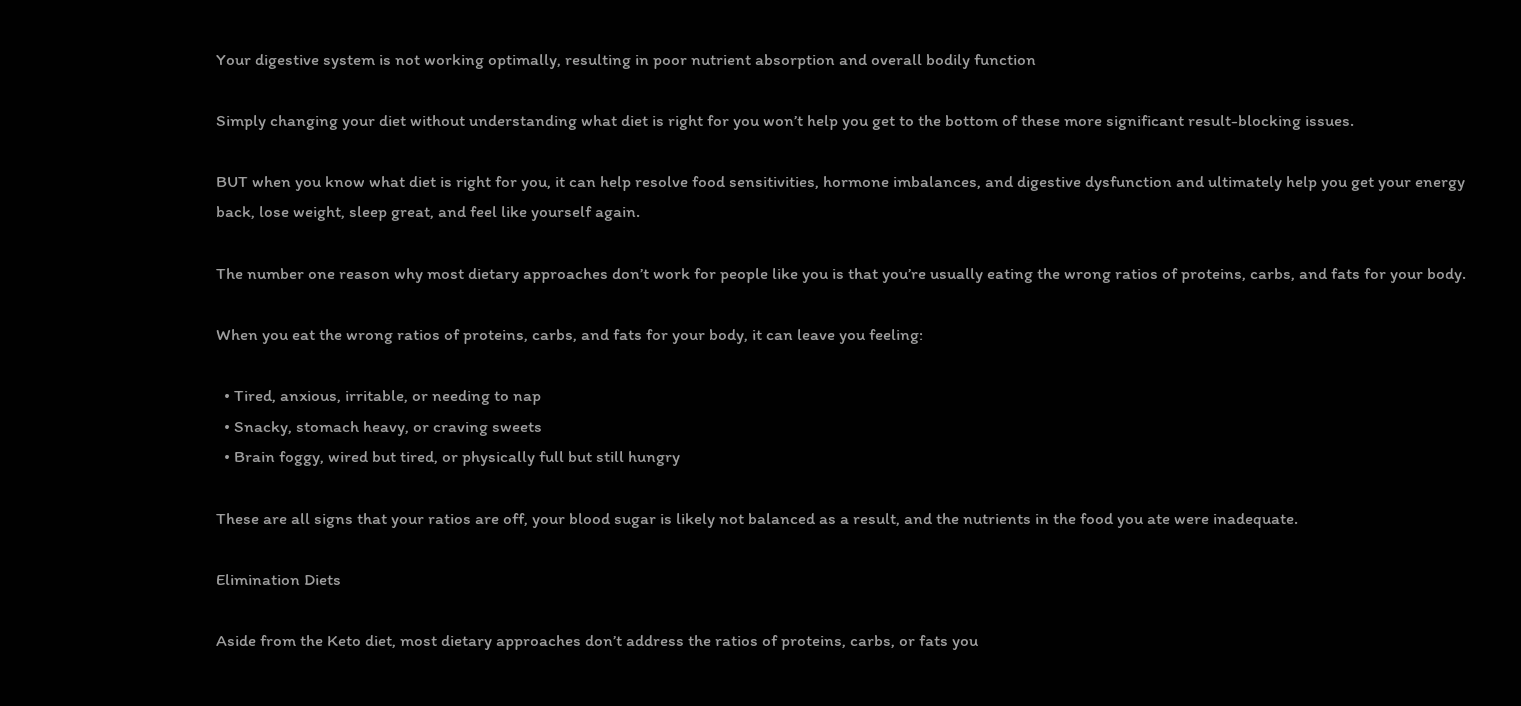Your digestive system is not working optimally, resulting in poor nutrient absorption and overall bodily function

Simply changing your diet without understanding what diet is right for you won’t help you get to the bottom of these more significant result-blocking issues.

BUT when you know what diet is right for you, it can help resolve food sensitivities, hormone imbalances, and digestive dysfunction and ultimately help you get your energy back, lose weight, sleep great, and feel like yourself again.

The number one reason why most dietary approaches don’t work for people like you is that you’re usually eating the wrong ratios of proteins, carbs, and fats for your body.

When you eat the wrong ratios of proteins, carbs, and fats for your body, it can leave you feeling:

  • Tired, anxious, irritable, or needing to nap
  • Snacky, stomach heavy, or craving sweets
  • Brain foggy, wired but tired, or physically full but still hungry

These are all signs that your ratios are off, your blood sugar is likely not balanced as a result, and the nutrients in the food you ate were inadequate.

Elimination Diets

Aside from the Keto diet, most dietary approaches don’t address the ratios of proteins, carbs, or fats you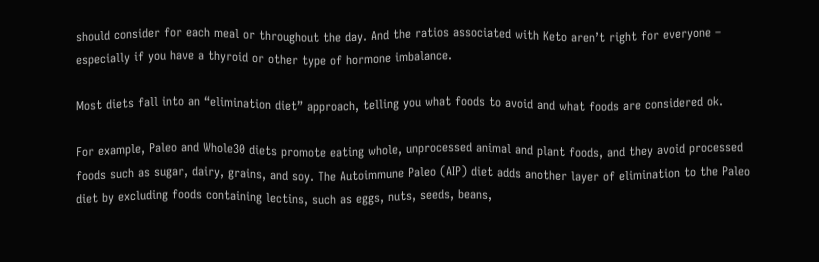should consider for each meal or throughout the day. And the ratios associated with Keto aren’t right for everyone – especially if you have a thyroid or other type of hormone imbalance.

Most diets fall into an “elimination diet” approach, telling you what foods to avoid and what foods are considered ok.

For example, Paleo and Whole30 diets promote eating whole, unprocessed animal and plant foods, and they avoid processed foods such as sugar, dairy, grains, and soy. The Autoimmune Paleo (AIP) diet adds another layer of elimination to the Paleo diet by excluding foods containing lectins, such as eggs, nuts, seeds, beans,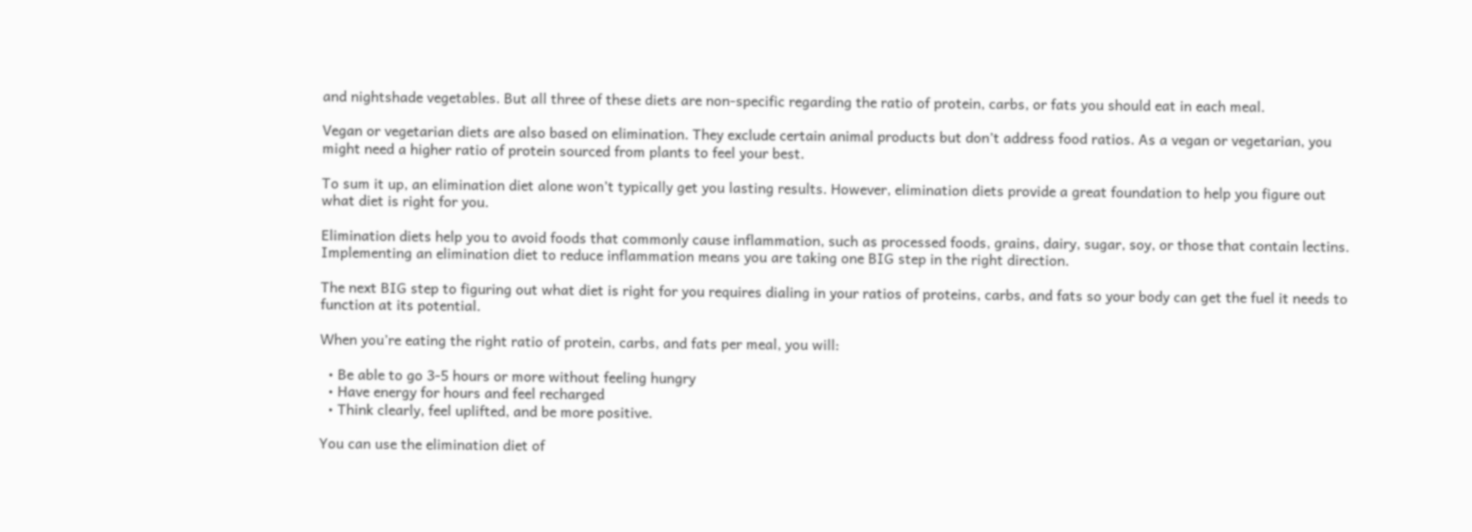and nightshade vegetables. But all three of these diets are non-specific regarding the ratio of protein, carbs, or fats you should eat in each meal.

Vegan or vegetarian diets are also based on elimination. They exclude certain animal products but don’t address food ratios. As a vegan or vegetarian, you might need a higher ratio of protein sourced from plants to feel your best.

To sum it up, an elimination diet alone won’t typically get you lasting results. However, elimination diets provide a great foundation to help you figure out what diet is right for you.

Elimination diets help you to avoid foods that commonly cause inflammation, such as processed foods, grains, dairy, sugar, soy, or those that contain lectins. Implementing an elimination diet to reduce inflammation means you are taking one BIG step in the right direction.

The next BIG step to figuring out what diet is right for you requires dialing in your ratios of proteins, carbs, and fats so your body can get the fuel it needs to function at its potential.

When you’re eating the right ratio of protein, carbs, and fats per meal, you will:

  • Be able to go 3-5 hours or more without feeling hungry
  • Have energy for hours and feel recharged
  • Think clearly, feel uplifted, and be more positive.

You can use the elimination diet of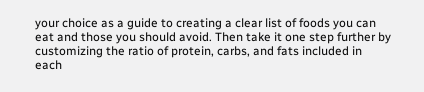your choice as a guide to creating a clear list of foods you can eat and those you should avoid. Then take it one step further by customizing the ratio of protein, carbs, and fats included in each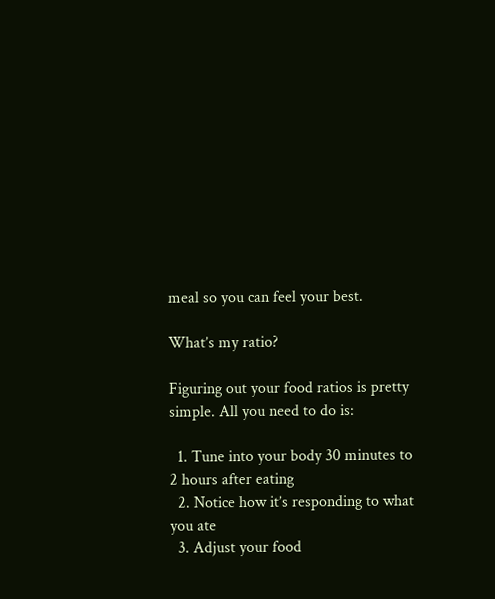meal so you can feel your best.

What’s my ratio?

Figuring out your food ratios is pretty simple. All you need to do is:

  1. Tune into your body 30 minutes to 2 hours after eating
  2. Notice how it’s responding to what you ate
  3. Adjust your food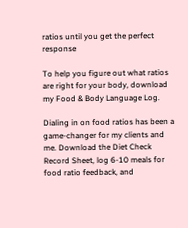ratios until you get the perfect response

To help you figure out what ratios are right for your body, download my Food & Body Language Log.

Dialing in on food ratios has been a game-changer for my clients and me. Download the Diet Check Record Sheet, log 6-10 meals for food ratio feedback, and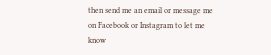then send me an email or message me on Facebook or Instagram to let me know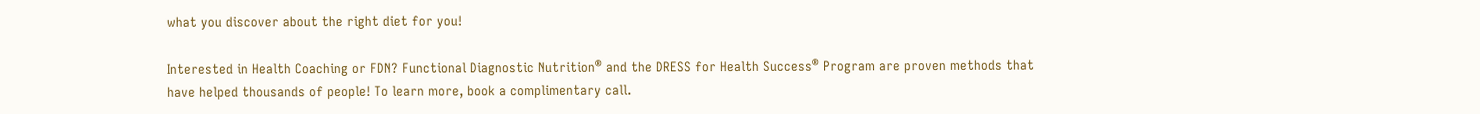what you discover about the right diet for you!

Interested in Health Coaching or FDN? Functional Diagnostic Nutrition® and the DRESS for Health Success® Program are proven methods that have helped thousands of people! To learn more, book a complimentary call.